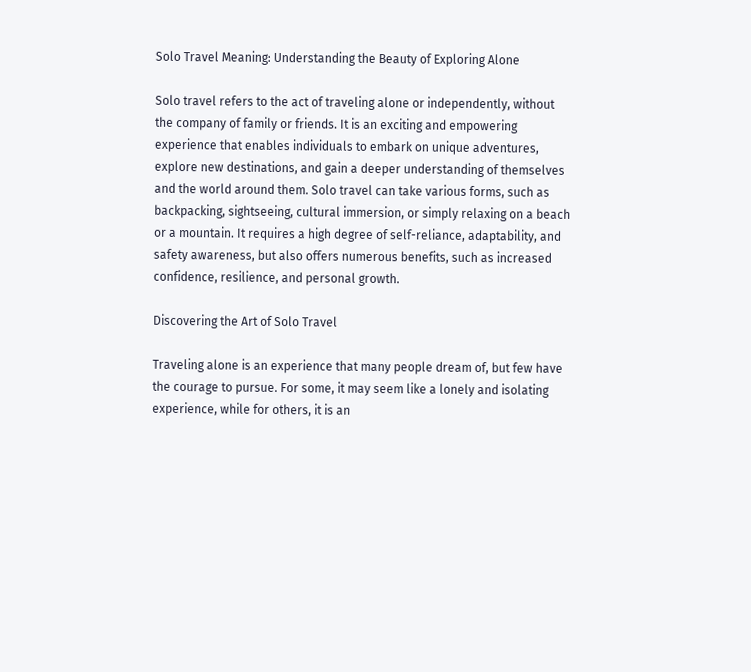Solo Travel Meaning: Understanding the Beauty of Exploring Alone

Solo travel refers to the act of traveling alone or independently, without the company of family or friends. It is an exciting and empowering experience that enables individuals to embark on unique adventures, explore new destinations, and gain a deeper understanding of themselves and the world around them. Solo travel can take various forms, such as backpacking, sightseeing, cultural immersion, or simply relaxing on a beach or a mountain. It requires a high degree of self-reliance, adaptability, and safety awareness, but also offers numerous benefits, such as increased confidence, resilience, and personal growth.

Discovering the Art of Solo Travel

Traveling alone is an experience that many people dream of, but few have the courage to pursue. For some, it may seem like a lonely and isolating experience, while for others, it is an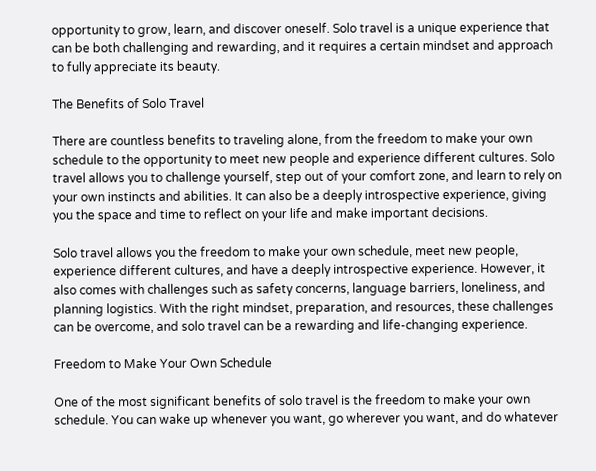opportunity to grow, learn, and discover oneself. Solo travel is a unique experience that can be both challenging and rewarding, and it requires a certain mindset and approach to fully appreciate its beauty.

The Benefits of Solo Travel

There are countless benefits to traveling alone, from the freedom to make your own schedule to the opportunity to meet new people and experience different cultures. Solo travel allows you to challenge yourself, step out of your comfort zone, and learn to rely on your own instincts and abilities. It can also be a deeply introspective experience, giving you the space and time to reflect on your life and make important decisions.

Solo travel allows you the freedom to make your own schedule, meet new people, experience different cultures, and have a deeply introspective experience. However, it also comes with challenges such as safety concerns, language barriers, loneliness, and planning logistics. With the right mindset, preparation, and resources, these challenges can be overcome, and solo travel can be a rewarding and life-changing experience.

Freedom to Make Your Own Schedule

One of the most significant benefits of solo travel is the freedom to make your own schedule. You can wake up whenever you want, go wherever you want, and do whatever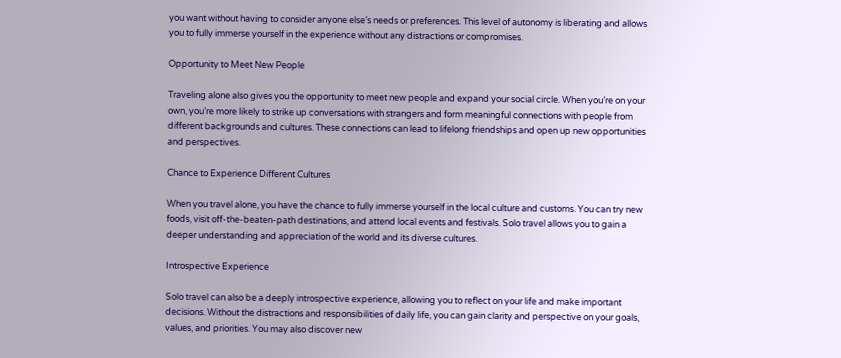you want without having to consider anyone else’s needs or preferences. This level of autonomy is liberating and allows you to fully immerse yourself in the experience without any distractions or compromises.

Opportunity to Meet New People

Traveling alone also gives you the opportunity to meet new people and expand your social circle. When you’re on your own, you’re more likely to strike up conversations with strangers and form meaningful connections with people from different backgrounds and cultures. These connections can lead to lifelong friendships and open up new opportunities and perspectives.

Chance to Experience Different Cultures

When you travel alone, you have the chance to fully immerse yourself in the local culture and customs. You can try new foods, visit off-the-beaten-path destinations, and attend local events and festivals. Solo travel allows you to gain a deeper understanding and appreciation of the world and its diverse cultures.

Introspective Experience

Solo travel can also be a deeply introspective experience, allowing you to reflect on your life and make important decisions. Without the distractions and responsibilities of daily life, you can gain clarity and perspective on your goals, values, and priorities. You may also discover new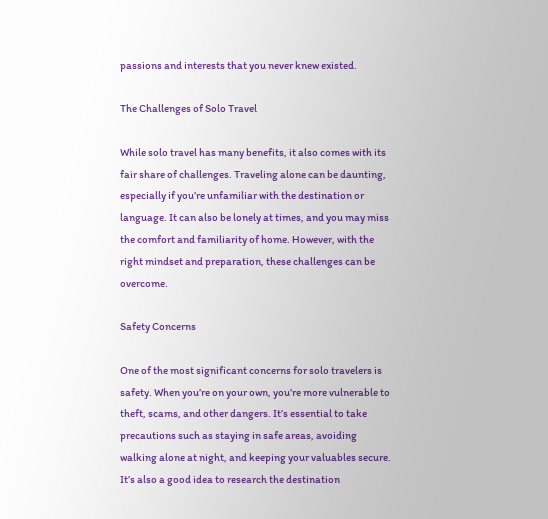passions and interests that you never knew existed.

The Challenges of Solo Travel

While solo travel has many benefits, it also comes with its fair share of challenges. Traveling alone can be daunting, especially if you’re unfamiliar with the destination or language. It can also be lonely at times, and you may miss the comfort and familiarity of home. However, with the right mindset and preparation, these challenges can be overcome.

Safety Concerns

One of the most significant concerns for solo travelers is safety. When you’re on your own, you’re more vulnerable to theft, scams, and other dangers. It’s essential to take precautions such as staying in safe areas, avoiding walking alone at night, and keeping your valuables secure. It’s also a good idea to research the destination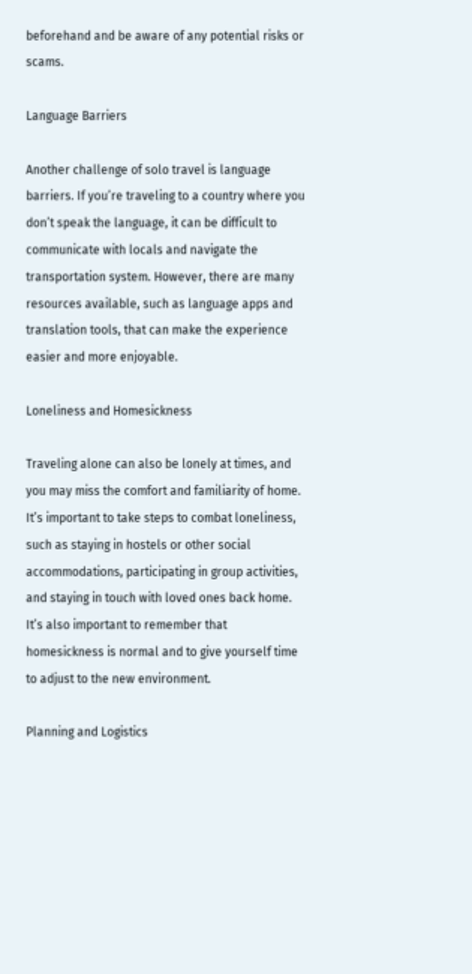beforehand and be aware of any potential risks or scams.

Language Barriers

Another challenge of solo travel is language barriers. If you’re traveling to a country where you don’t speak the language, it can be difficult to communicate with locals and navigate the transportation system. However, there are many resources available, such as language apps and translation tools, that can make the experience easier and more enjoyable.

Loneliness and Homesickness

Traveling alone can also be lonely at times, and you may miss the comfort and familiarity of home. It’s important to take steps to combat loneliness, such as staying in hostels or other social accommodations, participating in group activities, and staying in touch with loved ones back home. It’s also important to remember that homesickness is normal and to give yourself time to adjust to the new environment.

Planning and Logistics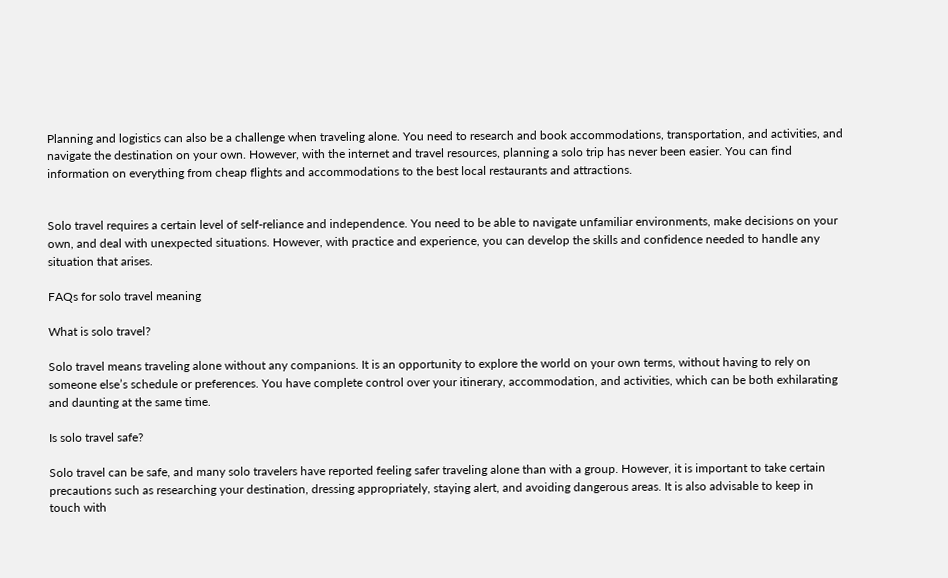Planning and logistics can also be a challenge when traveling alone. You need to research and book accommodations, transportation, and activities, and navigate the destination on your own. However, with the internet and travel resources, planning a solo trip has never been easier. You can find information on everything from cheap flights and accommodations to the best local restaurants and attractions.


Solo travel requires a certain level of self-reliance and independence. You need to be able to navigate unfamiliar environments, make decisions on your own, and deal with unexpected situations. However, with practice and experience, you can develop the skills and confidence needed to handle any situation that arises.

FAQs for solo travel meaning

What is solo travel?

Solo travel means traveling alone without any companions. It is an opportunity to explore the world on your own terms, without having to rely on someone else’s schedule or preferences. You have complete control over your itinerary, accommodation, and activities, which can be both exhilarating and daunting at the same time.

Is solo travel safe?

Solo travel can be safe, and many solo travelers have reported feeling safer traveling alone than with a group. However, it is important to take certain precautions such as researching your destination, dressing appropriately, staying alert, and avoiding dangerous areas. It is also advisable to keep in touch with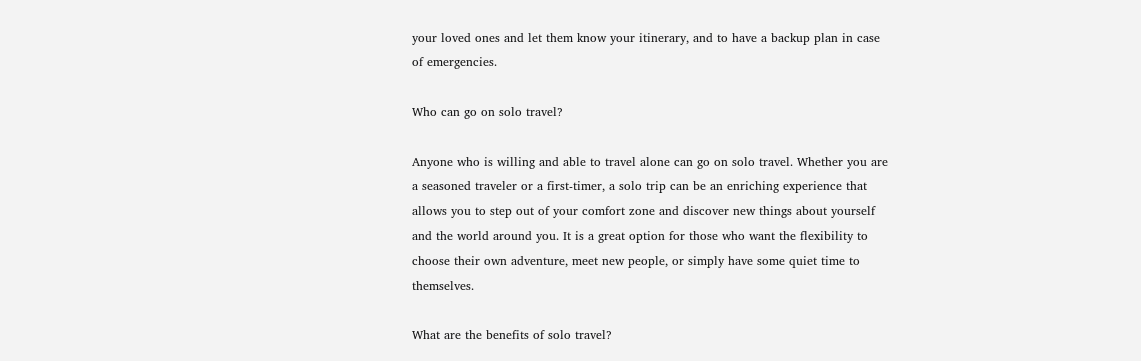your loved ones and let them know your itinerary, and to have a backup plan in case of emergencies.

Who can go on solo travel?

Anyone who is willing and able to travel alone can go on solo travel. Whether you are a seasoned traveler or a first-timer, a solo trip can be an enriching experience that allows you to step out of your comfort zone and discover new things about yourself and the world around you. It is a great option for those who want the flexibility to choose their own adventure, meet new people, or simply have some quiet time to themselves.

What are the benefits of solo travel?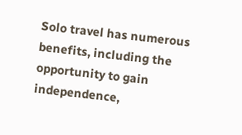Solo travel has numerous benefits, including the opportunity to gain independence,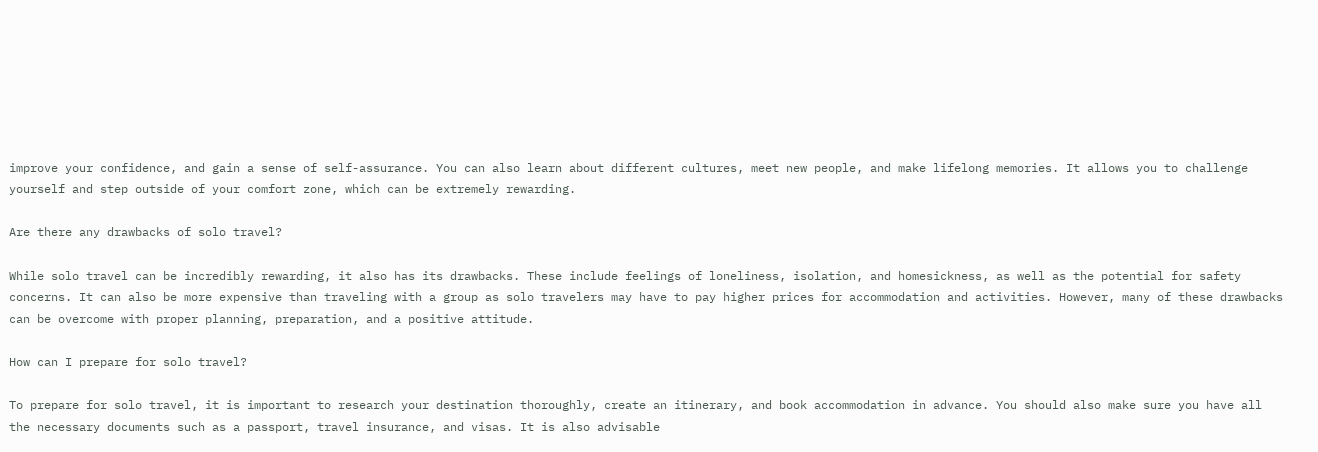improve your confidence, and gain a sense of self-assurance. You can also learn about different cultures, meet new people, and make lifelong memories. It allows you to challenge yourself and step outside of your comfort zone, which can be extremely rewarding.

Are there any drawbacks of solo travel?

While solo travel can be incredibly rewarding, it also has its drawbacks. These include feelings of loneliness, isolation, and homesickness, as well as the potential for safety concerns. It can also be more expensive than traveling with a group as solo travelers may have to pay higher prices for accommodation and activities. However, many of these drawbacks can be overcome with proper planning, preparation, and a positive attitude.

How can I prepare for solo travel?

To prepare for solo travel, it is important to research your destination thoroughly, create an itinerary, and book accommodation in advance. You should also make sure you have all the necessary documents such as a passport, travel insurance, and visas. It is also advisable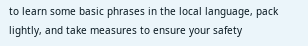to learn some basic phrases in the local language, pack lightly, and take measures to ensure your safety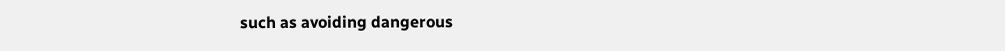such as avoiding dangerous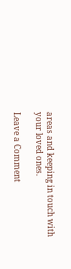areas and keeping in touch with your loved ones.

Leave a Comment